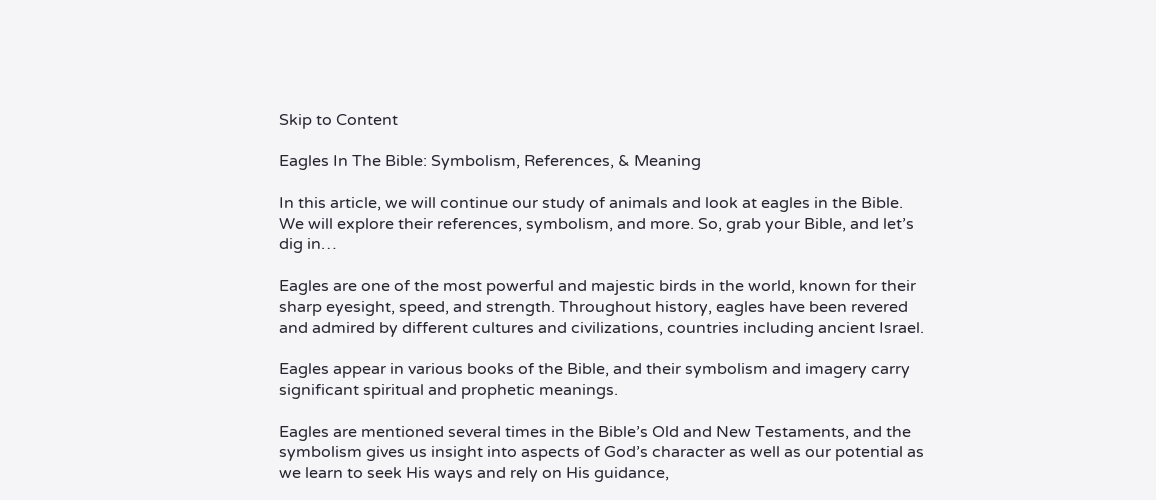Skip to Content

Eagles In The Bible: Symbolism, References, & Meaning

In this article, we will continue our study of animals and look at eagles in the Bible. We will explore their references, symbolism, and more. So, grab your Bible, and let’s dig in…

Eagles are one of the most powerful and majestic birds in the world, known for their sharp eyesight, speed, and strength. Throughout history, eagles have been revered and admired by different cultures and civilizations, countries including ancient Israel.

Eagles appear in various books of the Bible, and their symbolism and imagery carry significant spiritual and prophetic meanings.

Eagles are mentioned several times in the Bible’s Old and New Testaments, and the symbolism gives us insight into aspects of God’s character as well as our potential as we learn to seek His ways and rely on His guidance,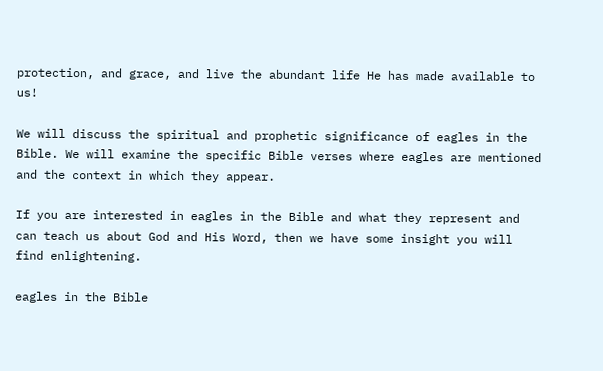protection, and grace, and live the abundant life He has made available to us!

We will discuss the spiritual and prophetic significance of eagles in the Bible. We will examine the specific Bible verses where eagles are mentioned and the context in which they appear.

If you are interested in eagles in the Bible and what they represent and can teach us about God and His Word, then we have some insight you will find enlightening.

eagles in the Bible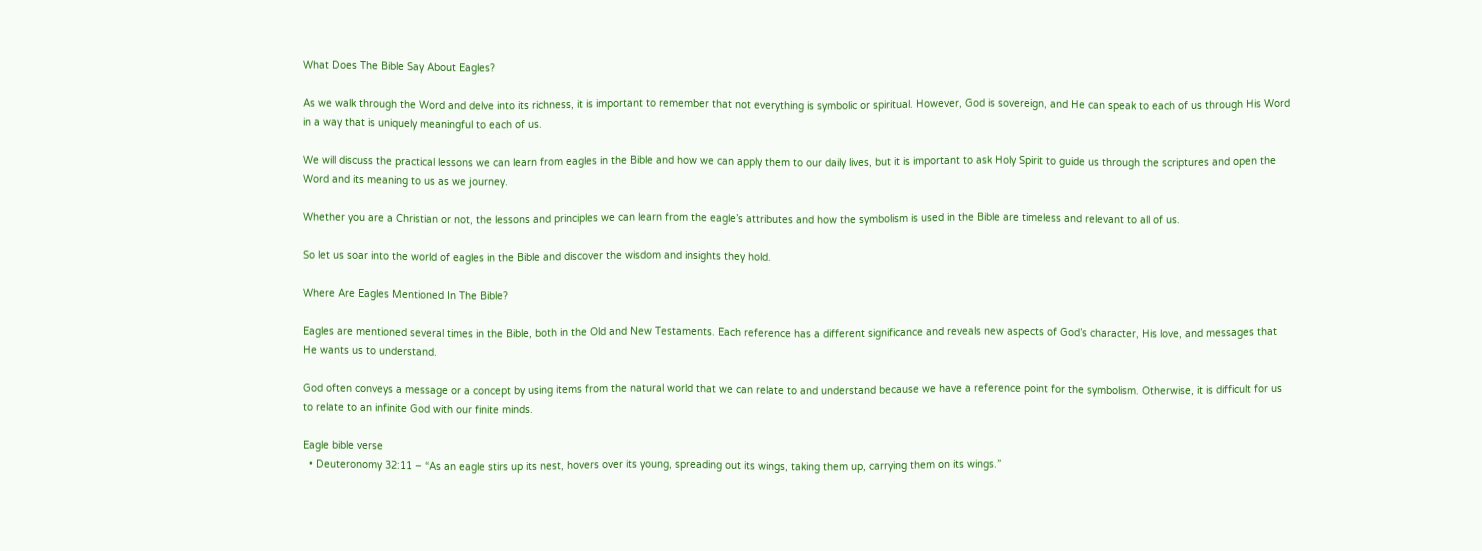What Does The Bible Say About Eagles?

As we walk through the Word and delve into its richness, it is important to remember that not everything is symbolic or spiritual. However, God is sovereign, and He can speak to each of us through His Word in a way that is uniquely meaningful to each of us.

We will discuss the practical lessons we can learn from eagles in the Bible and how we can apply them to our daily lives, but it is important to ask Holy Spirit to guide us through the scriptures and open the Word and its meaning to us as we journey.

Whether you are a Christian or not, the lessons and principles we can learn from the eagle’s attributes and how the symbolism is used in the Bible are timeless and relevant to all of us.

So let us soar into the world of eagles in the Bible and discover the wisdom and insights they hold.

Where Are Eagles Mentioned In The Bible?

Eagles are mentioned several times in the Bible, both in the Old and New Testaments. Each reference has a different significance and reveals new aspects of God’s character, His love, and messages that He wants us to understand.

God often conveys a message or a concept by using items from the natural world that we can relate to and understand because we have a reference point for the symbolism. Otherwise, it is difficult for us to relate to an infinite God with our finite minds.

Eagle bible verse
  • Deuteronomy 32:11 – “As an eagle stirs up its nest, hovers over its young, spreading out its wings, taking them up, carrying them on its wings.”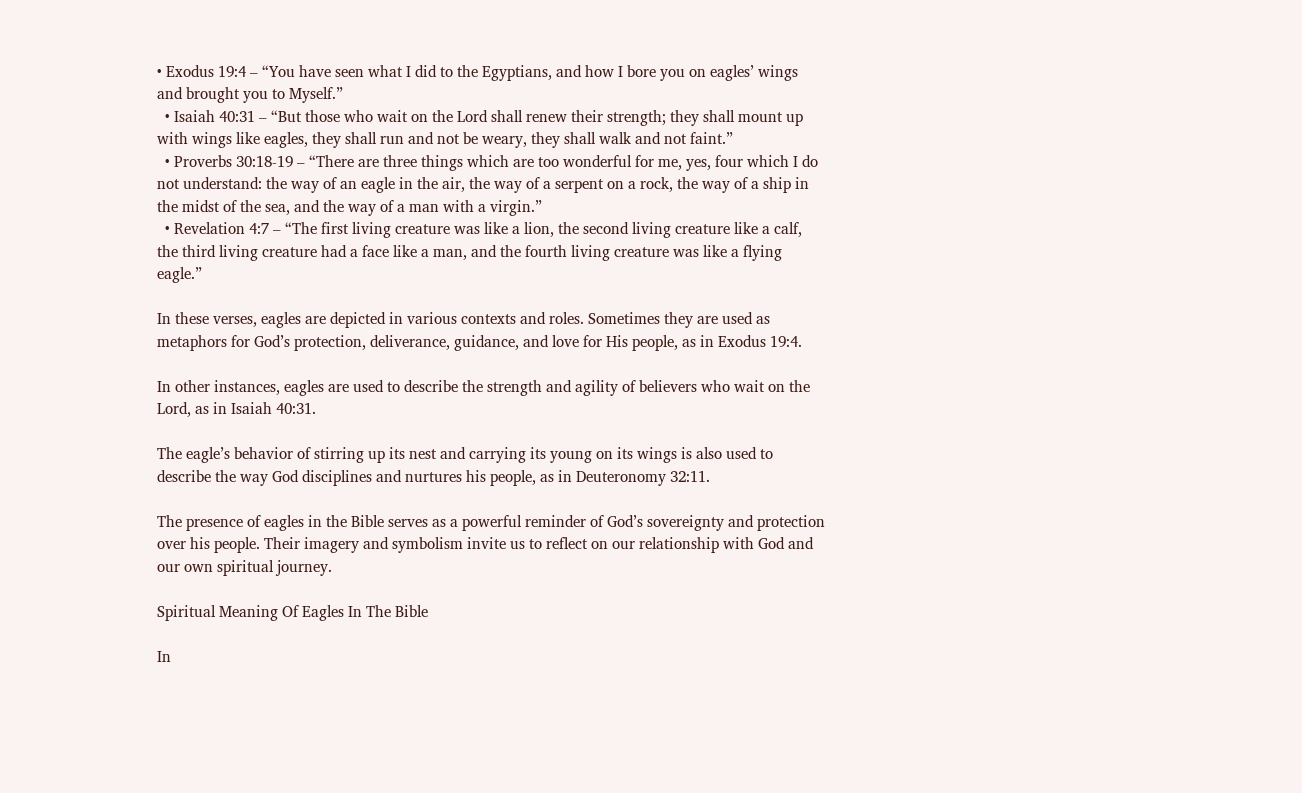• Exodus 19:4 – “You have seen what I did to the Egyptians, and how I bore you on eagles’ wings and brought you to Myself.”
  • Isaiah 40:31 – “But those who wait on the Lord shall renew their strength; they shall mount up with wings like eagles, they shall run and not be weary, they shall walk and not faint.”
  • Proverbs 30:18-19 – “There are three things which are too wonderful for me, yes, four which I do not understand: the way of an eagle in the air, the way of a serpent on a rock, the way of a ship in the midst of the sea, and the way of a man with a virgin.”
  • Revelation 4:7 – “The first living creature was like a lion, the second living creature like a calf, the third living creature had a face like a man, and the fourth living creature was like a flying eagle.”

In these verses, eagles are depicted in various contexts and roles. Sometimes they are used as metaphors for God’s protection, deliverance, guidance, and love for His people, as in Exodus 19:4.

In other instances, eagles are used to describe the strength and agility of believers who wait on the Lord, as in Isaiah 40:31.

The eagle’s behavior of stirring up its nest and carrying its young on its wings is also used to describe the way God disciplines and nurtures his people, as in Deuteronomy 32:11.

The presence of eagles in the Bible serves as a powerful reminder of God’s sovereignty and protection over his people. Their imagery and symbolism invite us to reflect on our relationship with God and our own spiritual journey.

Spiritual Meaning Of Eagles In The Bible

In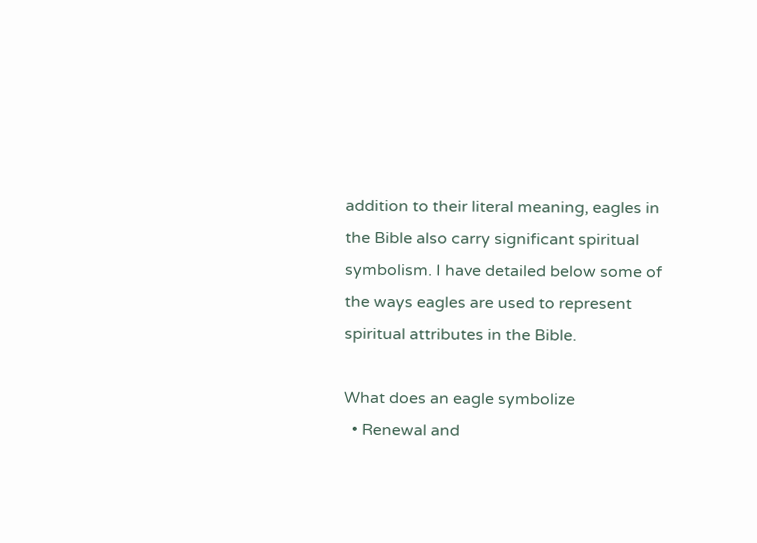addition to their literal meaning, eagles in the Bible also carry significant spiritual symbolism. I have detailed below some of the ways eagles are used to represent spiritual attributes in the Bible.

What does an eagle symbolize
  • Renewal and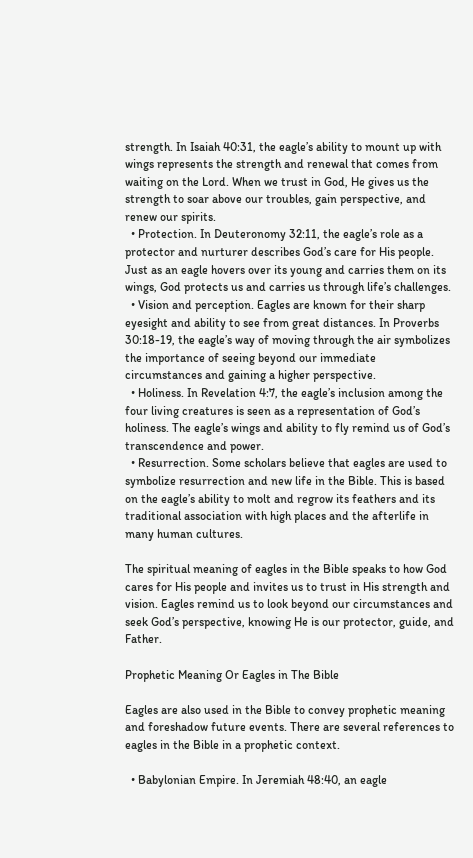strength. In Isaiah 40:31, the eagle’s ability to mount up with wings represents the strength and renewal that comes from waiting on the Lord. When we trust in God, He gives us the strength to soar above our troubles, gain perspective, and renew our spirits.
  • Protection. In Deuteronomy 32:11, the eagle’s role as a protector and nurturer describes God’s care for His people. Just as an eagle hovers over its young and carries them on its wings, God protects us and carries us through life’s challenges.
  • Vision and perception. Eagles are known for their sharp eyesight and ability to see from great distances. In Proverbs 30:18-19, the eagle’s way of moving through the air symbolizes the importance of seeing beyond our immediate circumstances and gaining a higher perspective.
  • Holiness. In Revelation 4:7, the eagle’s inclusion among the four living creatures is seen as a representation of God’s holiness. The eagle’s wings and ability to fly remind us of God’s transcendence and power.
  • Resurrection. Some scholars believe that eagles are used to symbolize resurrection and new life in the Bible. This is based on the eagle’s ability to molt and regrow its feathers and its traditional association with high places and the afterlife in many human cultures.

The spiritual meaning of eagles in the Bible speaks to how God cares for His people and invites us to trust in His strength and vision. Eagles remind us to look beyond our circumstances and seek God’s perspective, knowing He is our protector, guide, and Father.

Prophetic Meaning Or Eagles in The Bible

Eagles are also used in the Bible to convey prophetic meaning and foreshadow future events. There are several references to eagles in the Bible in a prophetic context.

  • Babylonian Empire. In Jeremiah 48:40, an eagle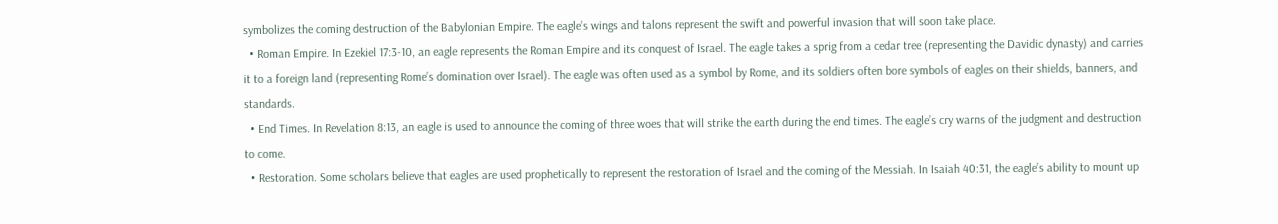symbolizes the coming destruction of the Babylonian Empire. The eagle’s wings and talons represent the swift and powerful invasion that will soon take place.
  • Roman Empire. In Ezekiel 17:3-10, an eagle represents the Roman Empire and its conquest of Israel. The eagle takes a sprig from a cedar tree (representing the Davidic dynasty) and carries it to a foreign land (representing Rome’s domination over Israel). The eagle was often used as a symbol by Rome, and its soldiers often bore symbols of eagles on their shields, banners, and standards.
  • End Times. In Revelation 8:13, an eagle is used to announce the coming of three woes that will strike the earth during the end times. The eagle’s cry warns of the judgment and destruction to come.
  • Restoration. Some scholars believe that eagles are used prophetically to represent the restoration of Israel and the coming of the Messiah. In Isaiah 40:31, the eagle’s ability to mount up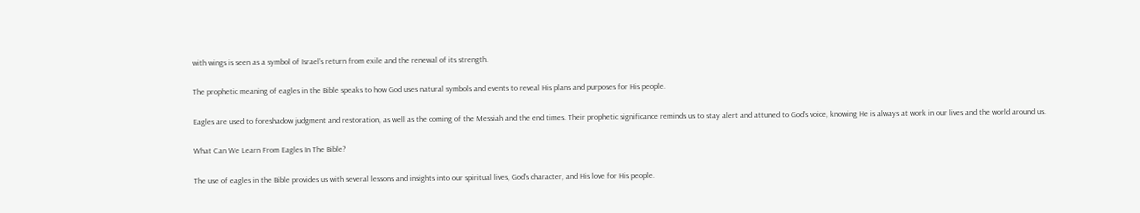with wings is seen as a symbol of Israel’s return from exile and the renewal of its strength.

The prophetic meaning of eagles in the Bible speaks to how God uses natural symbols and events to reveal His plans and purposes for His people.

Eagles are used to foreshadow judgment and restoration, as well as the coming of the Messiah and the end times. Their prophetic significance reminds us to stay alert and attuned to God’s voice, knowing He is always at work in our lives and the world around us.

What Can We Learn From Eagles In The Bible?

The use of eagles in the Bible provides us with several lessons and insights into our spiritual lives, God’s character, and His love for His people.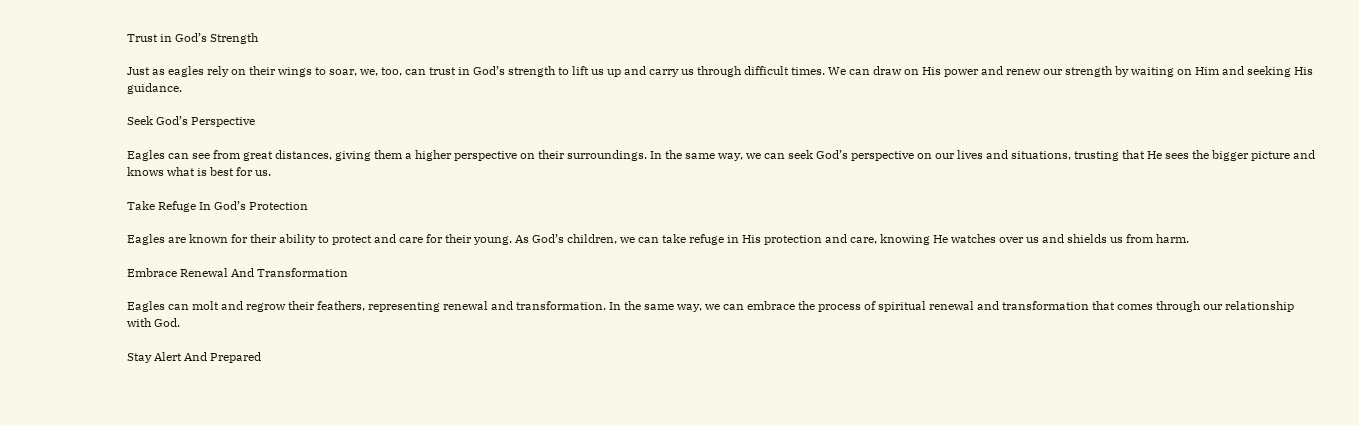Trust in God’s Strength

Just as eagles rely on their wings to soar, we, too, can trust in God’s strength to lift us up and carry us through difficult times. We can draw on His power and renew our strength by waiting on Him and seeking His guidance.

Seek God’s Perspective

Eagles can see from great distances, giving them a higher perspective on their surroundings. In the same way, we can seek God’s perspective on our lives and situations, trusting that He sees the bigger picture and knows what is best for us.

Take Refuge In God’s Protection

Eagles are known for their ability to protect and care for their young. As God’s children, we can take refuge in His protection and care, knowing He watches over us and shields us from harm.

Embrace Renewal And Transformation

Eagles can molt and regrow their feathers, representing renewal and transformation. In the same way, we can embrace the process of spiritual renewal and transformation that comes through our relationship with God.

Stay Alert And Prepared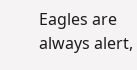Eagles are always alert,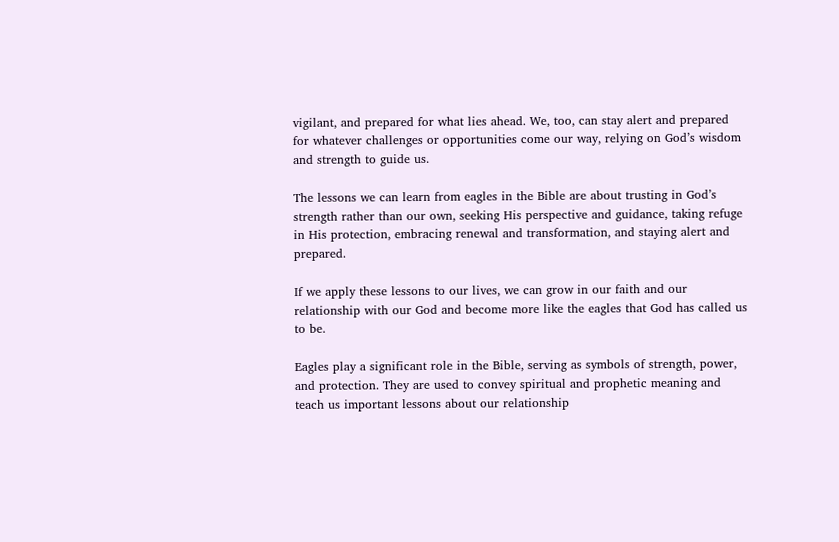vigilant, and prepared for what lies ahead. We, too, can stay alert and prepared for whatever challenges or opportunities come our way, relying on God’s wisdom and strength to guide us.

The lessons we can learn from eagles in the Bible are about trusting in God’s strength rather than our own, seeking His perspective and guidance, taking refuge in His protection, embracing renewal and transformation, and staying alert and prepared.

If we apply these lessons to our lives, we can grow in our faith and our relationship with our God and become more like the eagles that God has called us to be.

Eagles play a significant role in the Bible, serving as symbols of strength, power, and protection. They are used to convey spiritual and prophetic meaning and teach us important lessons about our relationship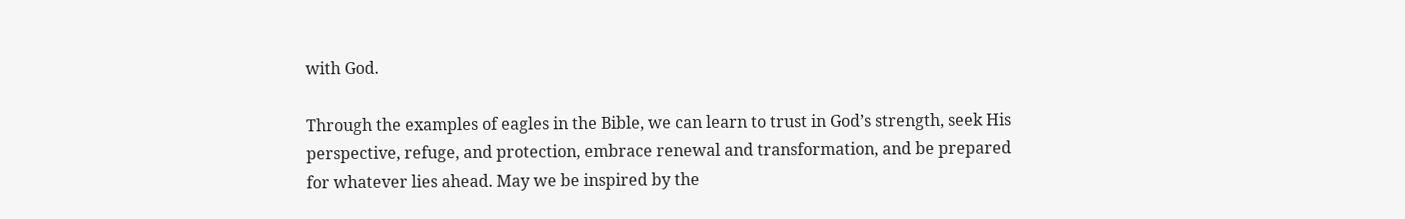with God.

Through the examples of eagles in the Bible, we can learn to trust in God’s strength, seek His perspective, refuge, and protection, embrace renewal and transformation, and be prepared for whatever lies ahead. May we be inspired by the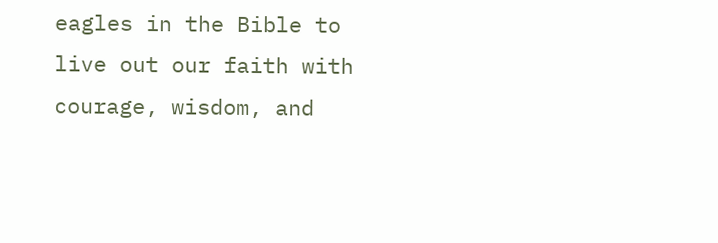eagles in the Bible to live out our faith with courage, wisdom, and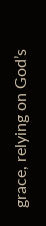grace, relying on God’s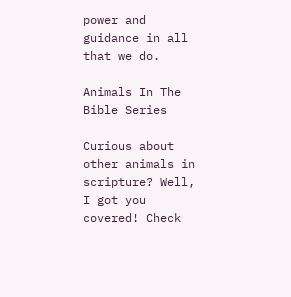power and guidance in all that we do.

Animals In The Bible Series

Curious about other animals in scripture? Well, I got you covered! Check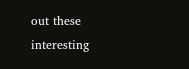out these interesting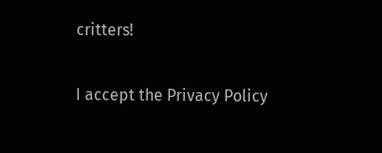critters!

I accept the Privacy Policy